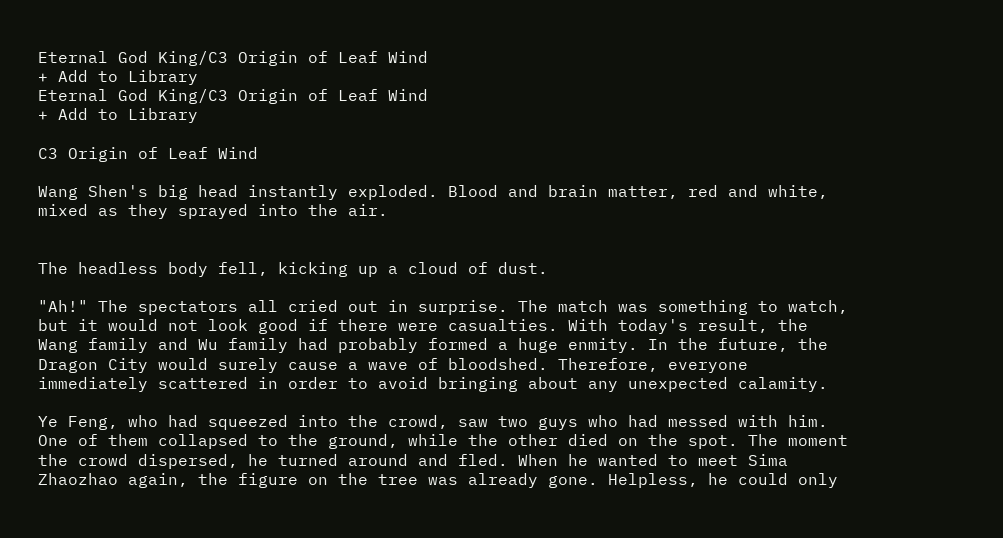Eternal God King/C3 Origin of Leaf Wind
+ Add to Library
Eternal God King/C3 Origin of Leaf Wind
+ Add to Library

C3 Origin of Leaf Wind

Wang Shen's big head instantly exploded. Blood and brain matter, red and white, mixed as they sprayed into the air.


The headless body fell, kicking up a cloud of dust.

"Ah!" The spectators all cried out in surprise. The match was something to watch, but it would not look good if there were casualties. With today's result, the Wang family and Wu family had probably formed a huge enmity. In the future, the Dragon City would surely cause a wave of bloodshed. Therefore, everyone immediately scattered in order to avoid bringing about any unexpected calamity.

Ye Feng, who had squeezed into the crowd, saw two guys who had messed with him. One of them collapsed to the ground, while the other died on the spot. The moment the crowd dispersed, he turned around and fled. When he wanted to meet Sima Zhaozhao again, the figure on the tree was already gone. Helpless, he could only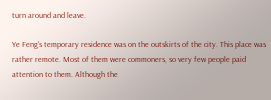turn around and leave.

Ye Feng's temporary residence was on the outskirts of the city. This place was rather remote. Most of them were commoners, so very few people paid attention to them. Although the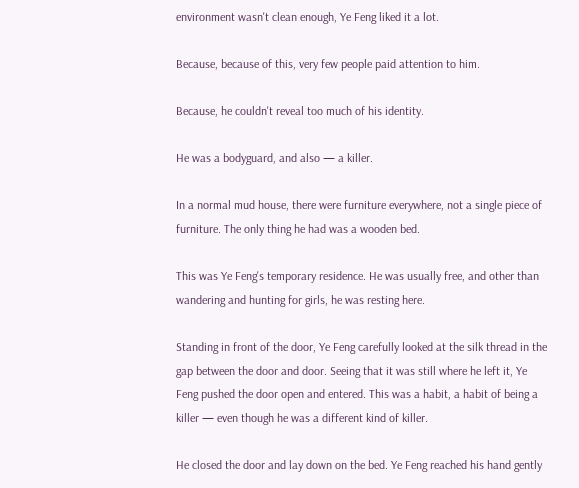environment wasn't clean enough, Ye Feng liked it a lot.

Because, because of this, very few people paid attention to him.

Because, he couldn't reveal too much of his identity.

He was a bodyguard, and also — a killer.

In a normal mud house, there were furniture everywhere, not a single piece of furniture. The only thing he had was a wooden bed.

This was Ye Feng's temporary residence. He was usually free, and other than wandering and hunting for girls, he was resting here.

Standing in front of the door, Ye Feng carefully looked at the silk thread in the gap between the door and door. Seeing that it was still where he left it, Ye Feng pushed the door open and entered. This was a habit, a habit of being a killer — even though he was a different kind of killer.

He closed the door and lay down on the bed. Ye Feng reached his hand gently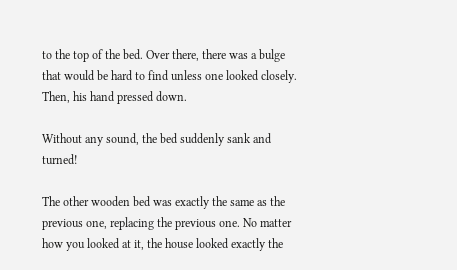to the top of the bed. Over there, there was a bulge that would be hard to find unless one looked closely. Then, his hand pressed down.

Without any sound, the bed suddenly sank and turned!

The other wooden bed was exactly the same as the previous one, replacing the previous one. No matter how you looked at it, the house looked exactly the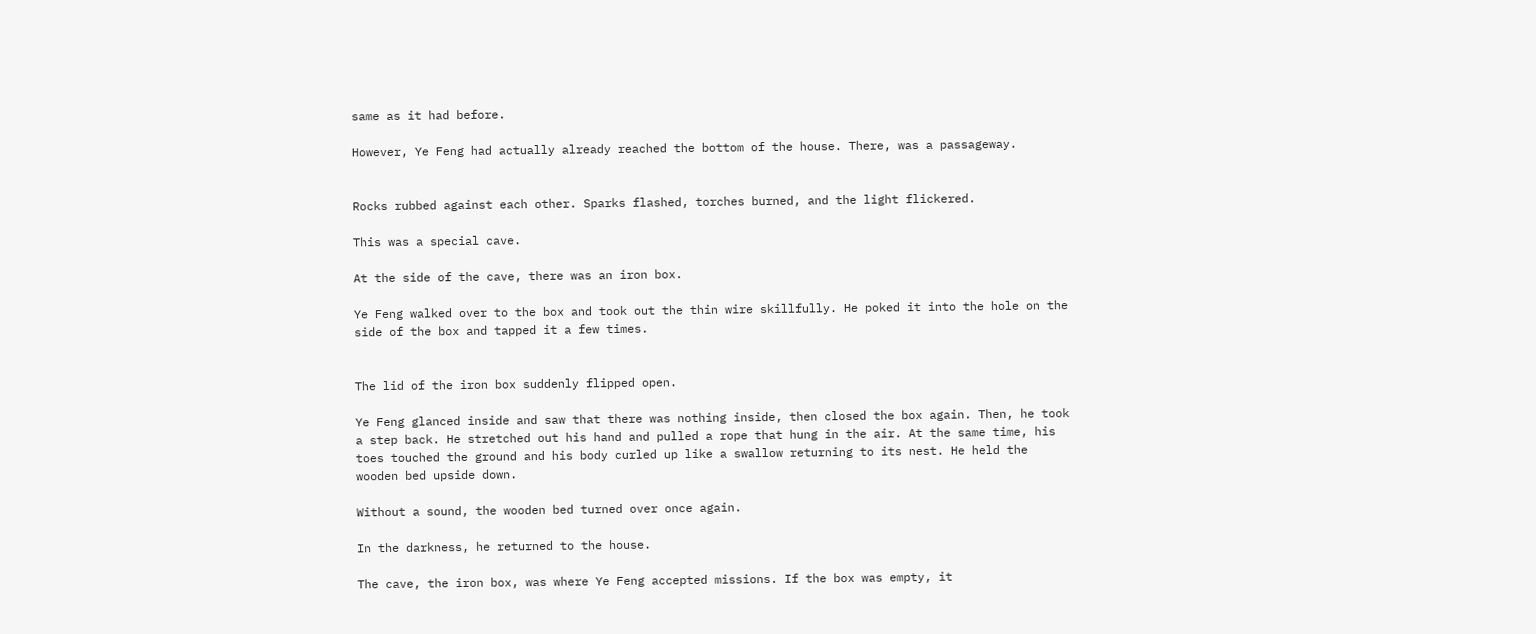same as it had before.

However, Ye Feng had actually already reached the bottom of the house. There, was a passageway.


Rocks rubbed against each other. Sparks flashed, torches burned, and the light flickered.

This was a special cave.

At the side of the cave, there was an iron box.

Ye Feng walked over to the box and took out the thin wire skillfully. He poked it into the hole on the side of the box and tapped it a few times.


The lid of the iron box suddenly flipped open.

Ye Feng glanced inside and saw that there was nothing inside, then closed the box again. Then, he took a step back. He stretched out his hand and pulled a rope that hung in the air. At the same time, his toes touched the ground and his body curled up like a swallow returning to its nest. He held the wooden bed upside down.

Without a sound, the wooden bed turned over once again.

In the darkness, he returned to the house.

The cave, the iron box, was where Ye Feng accepted missions. If the box was empty, it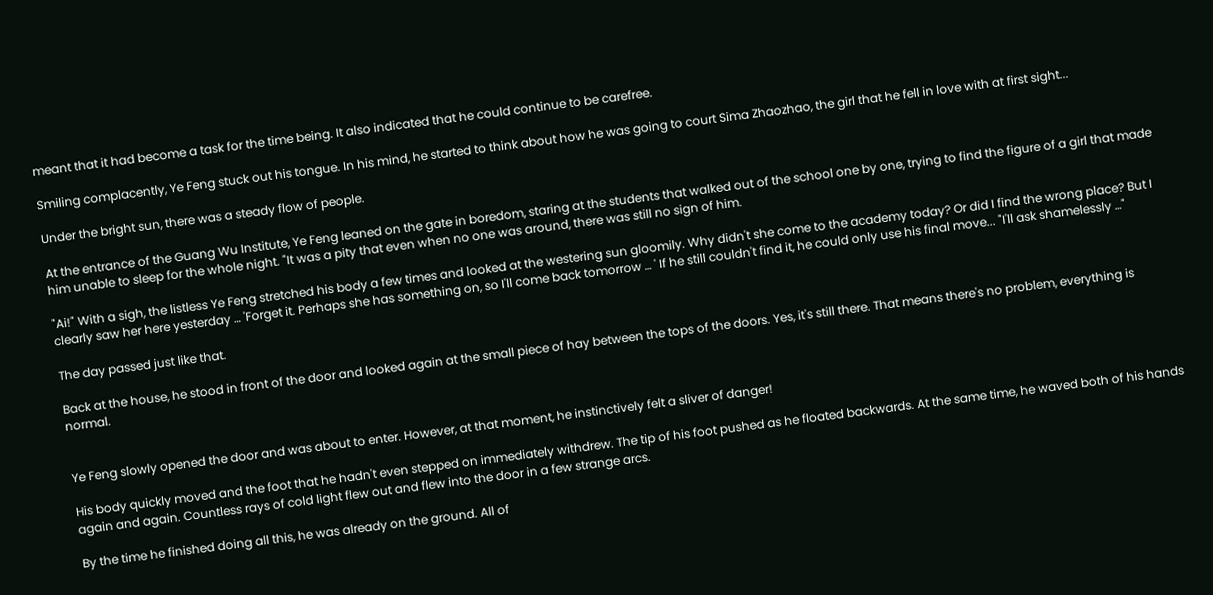meant that it had become a task for the time being. It also indicated that he could continue to be carefree.

Smiling complacently, Ye Feng stuck out his tongue. In his mind, he started to think about how he was going to court Sima Zhaozhao, the girl that he fell in love with at first sight...

Under the bright sun, there was a steady flow of people.

At the entrance of the Guang Wu Institute, Ye Feng leaned on the gate in boredom, staring at the students that walked out of the school one by one, trying to find the figure of a girl that made him unable to sleep for the whole night. "It was a pity that even when no one was around, there was still no sign of him.

"Ai!" With a sigh, the listless Ye Feng stretched his body a few times and looked at the westering sun gloomily. Why didn't she come to the academy today? Or did I find the wrong place? But I clearly saw her here yesterday … 'Forget it. Perhaps she has something on, so I'll come back tomorrow … ' If he still couldn't find it, he could only use his final move... "I'll ask shamelessly …"

The day passed just like that.

Back at the house, he stood in front of the door and looked again at the small piece of hay between the tops of the doors. Yes, it's still there. That means there's no problem, everything is normal.


Ye Feng slowly opened the door and was about to enter. However, at that moment, he instinctively felt a sliver of danger!

His body quickly moved and the foot that he hadn't even stepped on immediately withdrew. The tip of his foot pushed as he floated backwards. At the same time, he waved both of his hands again and again. Countless rays of cold light flew out and flew into the door in a few strange arcs.

By the time he finished doing all this, he was already on the ground. All of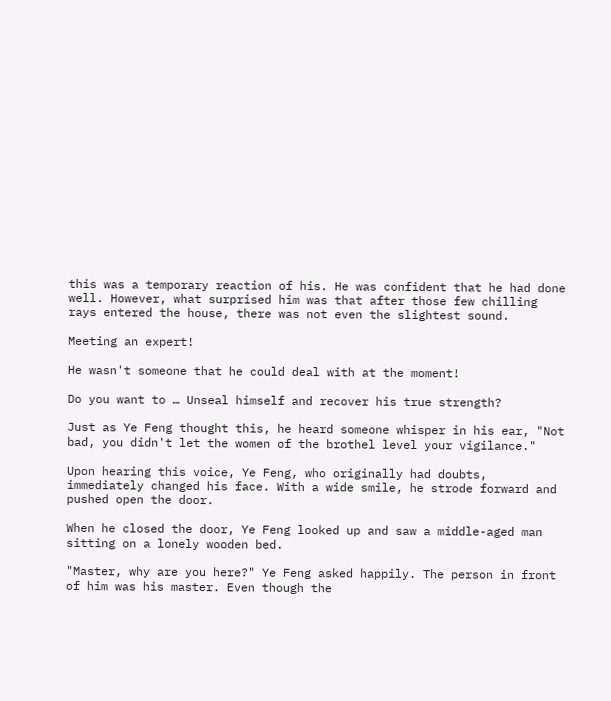this was a temporary reaction of his. He was confident that he had done well. However, what surprised him was that after those few chilling rays entered the house, there was not even the slightest sound.

Meeting an expert!

He wasn't someone that he could deal with at the moment!

Do you want to … Unseal himself and recover his true strength?

Just as Ye Feng thought this, he heard someone whisper in his ear, "Not bad, you didn't let the women of the brothel level your vigilance."

Upon hearing this voice, Ye Feng, who originally had doubts, immediately changed his face. With a wide smile, he strode forward and pushed open the door.

When he closed the door, Ye Feng looked up and saw a middle-aged man sitting on a lonely wooden bed.

"Master, why are you here?" Ye Feng asked happily. The person in front of him was his master. Even though the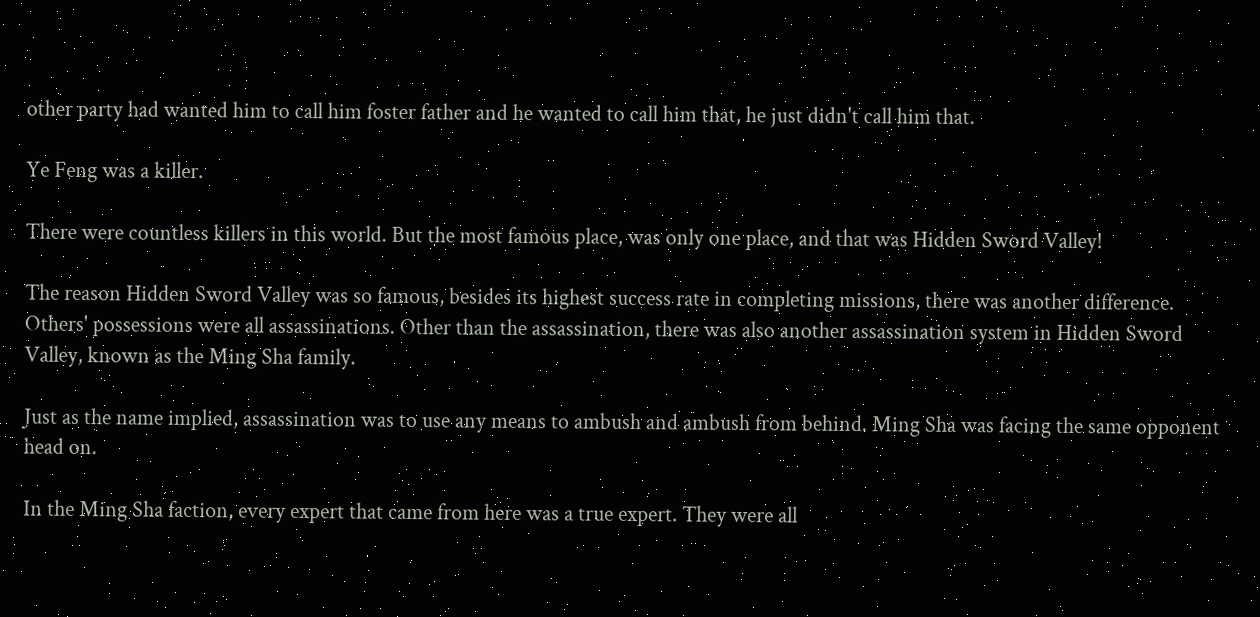other party had wanted him to call him foster father and he wanted to call him that, he just didn't call him that.

Ye Feng was a killer.

There were countless killers in this world. But the most famous place, was only one place, and that was Hidden Sword Valley!

The reason Hidden Sword Valley was so famous, besides its highest success rate in completing missions, there was another difference. Others' possessions were all assassinations. Other than the assassination, there was also another assassination system in Hidden Sword Valley, known as the Ming Sha family.

Just as the name implied, assassination was to use any means to ambush and ambush from behind. Ming Sha was facing the same opponent head on.

In the Ming Sha faction, every expert that came from here was a true expert. They were all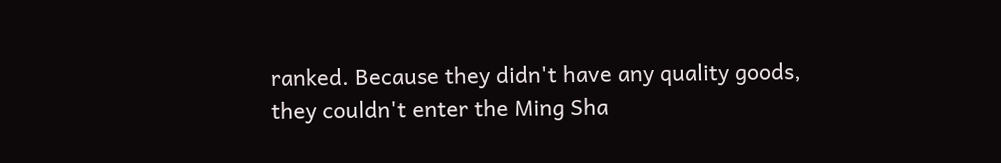ranked. Because they didn't have any quality goods, they couldn't enter the Ming Sha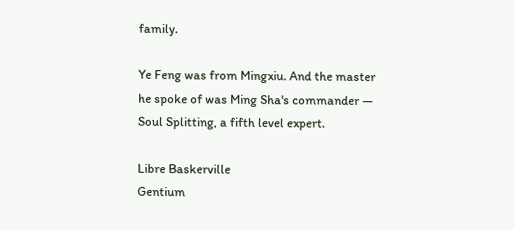family.

Ye Feng was from Mingxiu. And the master he spoke of was Ming Sha's commander — Soul Splitting, a fifth level expert.

Libre Baskerville
Gentium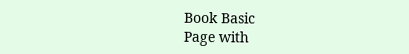Book Basic
Page with